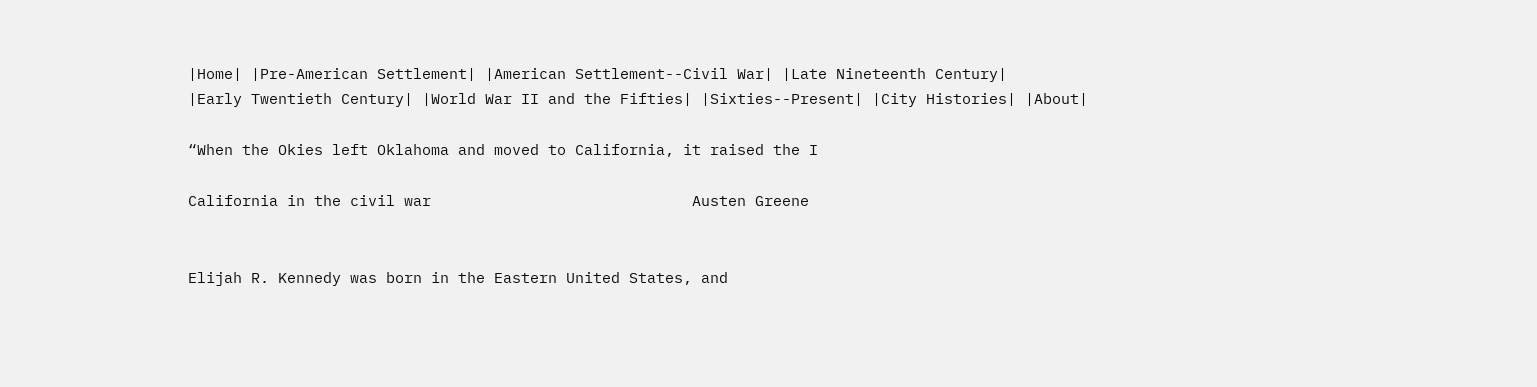|Home| |Pre-American Settlement| |American Settlement--Civil War| |Late Nineteenth Century|
|Early Twentieth Century| |World War II and the Fifties| |Sixties--Present| |City Histories| |About|

“When the Okies left Oklahoma and moved to California, it raised the I

California in the civil war                             Austen Greene


Elijah R. Kennedy was born in the Eastern United States, and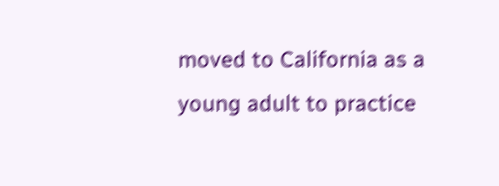moved to California as a young adult to practice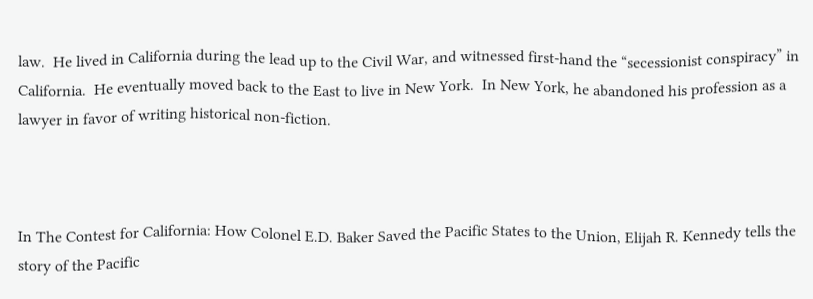law.  He lived in California during the lead up to the Civil War, and witnessed first-hand the “secessionist conspiracy” in California.  He eventually moved back to the East to live in New York.  In New York, he abandoned his profession as a lawyer in favor of writing historical non-fiction.



In The Contest for California: How Colonel E.D. Baker Saved the Pacific States to the Union, Elijah R. Kennedy tells the story of the Pacific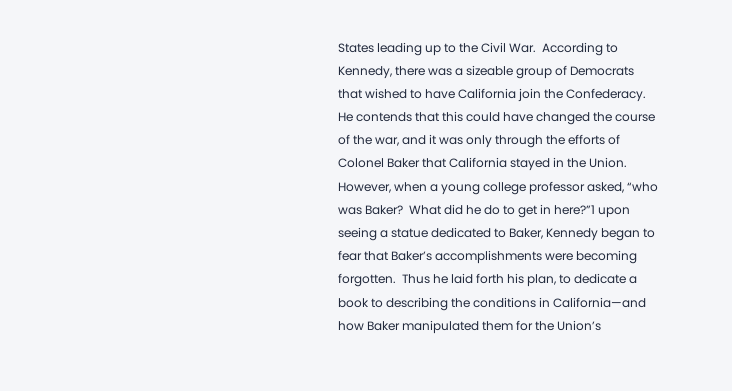States leading up to the Civil War.  According to Kennedy, there was a sizeable group of Democrats that wished to have California join the Confederacy.  He contends that this could have changed the course of the war, and it was only through the efforts of Colonel Baker that California stayed in the Union. However, when a young college professor asked, “who was Baker?  What did he do to get in here?”1 upon seeing a statue dedicated to Baker, Kennedy began to fear that Baker’s accomplishments were becoming forgotten.  Thus he laid forth his plan, to dedicate a book to describing the conditions in California—and how Baker manipulated them for the Union’s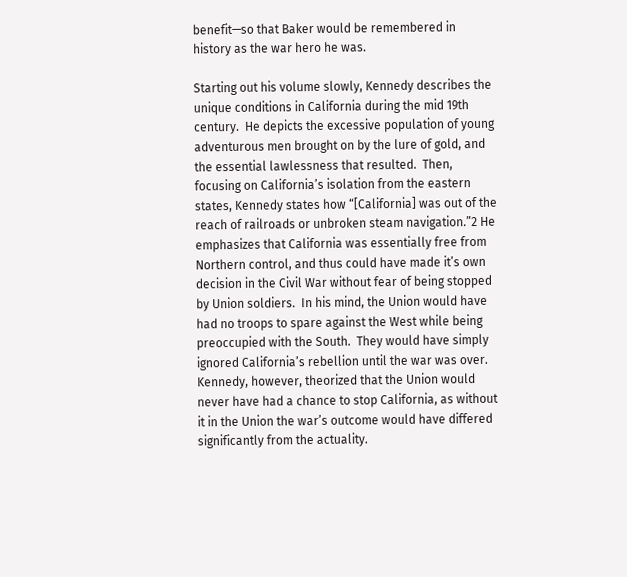benefit—so that Baker would be remembered in history as the war hero he was.

Starting out his volume slowly, Kennedy describes the unique conditions in California during the mid 19th century.  He depicts the excessive population of young adventurous men brought on by the lure of gold, and the essential lawlessness that resulted.  Then, focusing on California’s isolation from the eastern states, Kennedy states how “[California] was out of the reach of railroads or unbroken steam navigation.”2 He emphasizes that California was essentially free from Northern control, and thus could have made it’s own decision in the Civil War without fear of being stopped by Union soldiers.  In his mind, the Union would have had no troops to spare against the West while being preoccupied with the South.  They would have simply ignored California’s rebellion until the war was over.  Kennedy, however, theorized that the Union would never have had a chance to stop California, as without it in the Union the war’s outcome would have differed significantly from the actuality.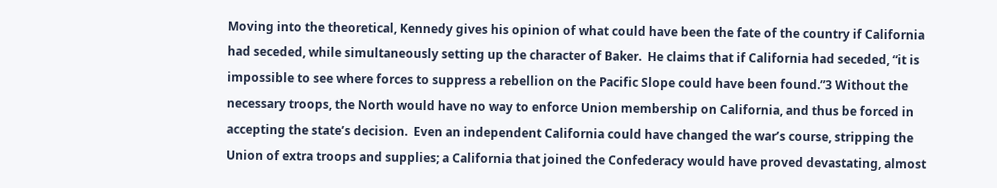Moving into the theoretical, Kennedy gives his opinion of what could have been the fate of the country if California had seceded, while simultaneously setting up the character of Baker.  He claims that if California had seceded, “it is impossible to see where forces to suppress a rebellion on the Pacific Slope could have been found.”3 Without the necessary troops, the North would have no way to enforce Union membership on California, and thus be forced in accepting the state’s decision.  Even an independent California could have changed the war’s course, stripping the Union of extra troops and supplies; a California that joined the Confederacy would have proved devastating, almost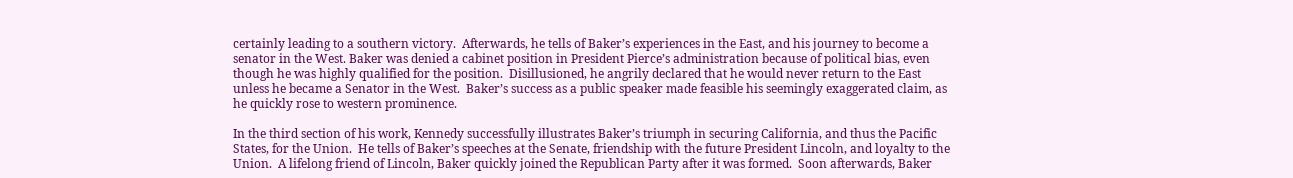certainly leading to a southern victory.  Afterwards, he tells of Baker’s experiences in the East, and his journey to become a senator in the West. Baker was denied a cabinet position in President Pierce’s administration because of political bias, even though he was highly qualified for the position.  Disillusioned, he angrily declared that he would never return to the East unless he became a Senator in the West.  Baker’s success as a public speaker made feasible his seemingly exaggerated claim, as he quickly rose to western prominence.

In the third section of his work, Kennedy successfully illustrates Baker’s triumph in securing California, and thus the Pacific States, for the Union.  He tells of Baker’s speeches at the Senate, friendship with the future President Lincoln, and loyalty to the Union.  A lifelong friend of Lincoln, Baker quickly joined the Republican Party after it was formed.  Soon afterwards, Baker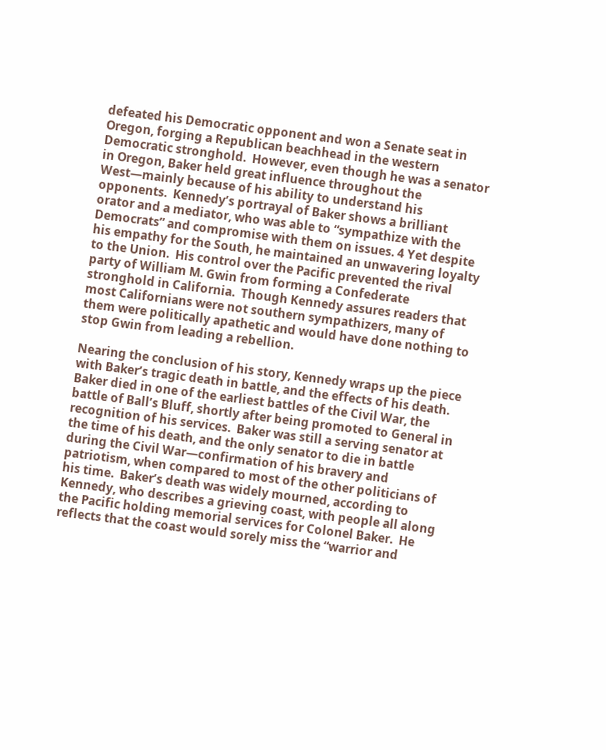defeated his Democratic opponent and won a Senate seat in Oregon, forging a Republican beachhead in the western Democratic stronghold.  However, even though he was a senator in Oregon, Baker held great influence throughout the West—mainly because of his ability to understand his opponents.  Kennedy’s portrayal of Baker shows a brilliant orator and a mediator, who was able to “sympathize with the Democrats” and compromise with them on issues. 4 Yet despite his empathy for the South, he maintained an unwavering loyalty to the Union.  His control over the Pacific prevented the rival party of William M. Gwin from forming a Confederate stronghold in California.  Though Kennedy assures readers that most Californians were not southern sympathizers, many of them were politically apathetic and would have done nothing to stop Gwin from leading a rebellion.

Nearing the conclusion of his story, Kennedy wraps up the piece with Baker’s tragic death in battle, and the effects of his death.  Baker died in one of the earliest battles of the Civil War, the battle of Ball’s Bluff, shortly after being promoted to General in recognition of his services.  Baker was still a serving senator at the time of his death, and the only senator to die in battle during the Civil War—confirmation of his bravery and patriotism, when compared to most of the other politicians of his time.  Baker’s death was widely mourned, according to Kennedy, who describes a grieving coast, with people all along the Pacific holding memorial services for Colonel Baker.  He reflects that the coast would sorely miss the “warrior and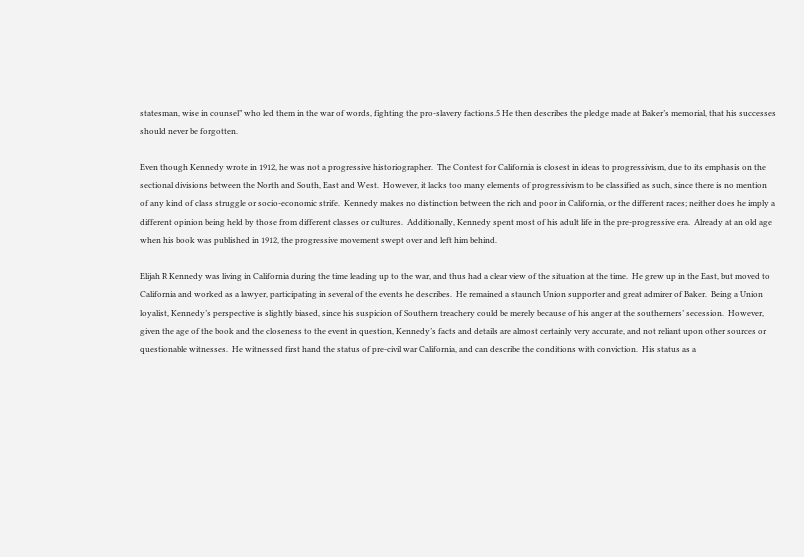statesman, wise in counsel” who led them in the war of words, fighting the pro-slavery factions.5 He then describes the pledge made at Baker’s memorial, that his successes should never be forgotten.

Even though Kennedy wrote in 1912, he was not a progressive historiographer.  The Contest for California is closest in ideas to progressivism, due to its emphasis on the sectional divisions between the North and South, East and West.  However, it lacks too many elements of progressivism to be classified as such, since there is no mention of any kind of class struggle or socio-economic strife.  Kennedy makes no distinction between the rich and poor in California, or the different races; neither does he imply a different opinion being held by those from different classes or cultures.  Additionally, Kennedy spent most of his adult life in the pre-progressive era.  Already at an old age when his book was published in 1912, the progressive movement swept over and left him behind.

Elijah R Kennedy was living in California during the time leading up to the war, and thus had a clear view of the situation at the time.  He grew up in the East, but moved to California and worked as a lawyer, participating in several of the events he describes.  He remained a staunch Union supporter and great admirer of Baker.  Being a Union loyalist, Kennedy’s perspective is slightly biased, since his suspicion of Southern treachery could be merely because of his anger at the southerners’ secession.  However, given the age of the book and the closeness to the event in question, Kennedy’s facts and details are almost certainly very accurate, and not reliant upon other sources or questionable witnesses.  He witnessed first hand the status of pre-civil war California, and can describe the conditions with conviction.  His status as a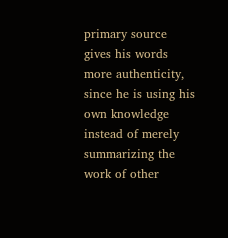primary source gives his words more authenticity, since he is using his own knowledge instead of merely summarizing the work of other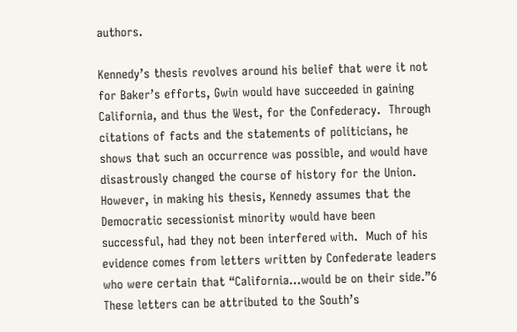authors.

Kennedy’s thesis revolves around his belief that were it not for Baker’s efforts, Gwin would have succeeded in gaining California, and thus the West, for the Confederacy.  Through citations of facts and the statements of politicians, he shows that such an occurrence was possible, and would have disastrously changed the course of history for the Union.  However, in making his thesis, Kennedy assumes that the Democratic secessionist minority would have been successful, had they not been interfered with.  Much of his evidence comes from letters written by Confederate leaders who were certain that “California…would be on their side.”6 These letters can be attributed to the South’s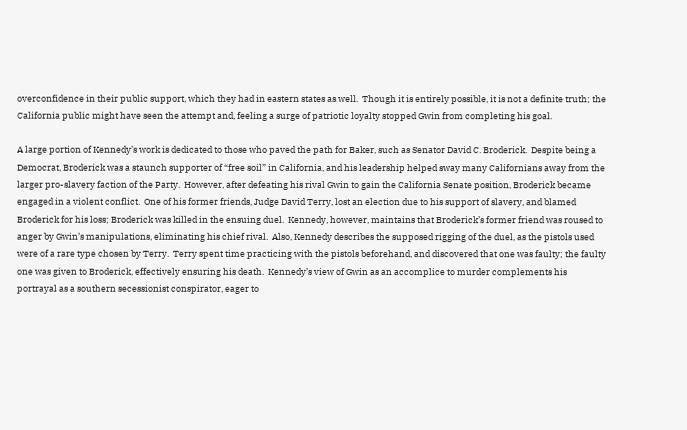overconfidence in their public support, which they had in eastern states as well.  Though it is entirely possible, it is not a definite truth; the California public might have seen the attempt and, feeling a surge of patriotic loyalty stopped Gwin from completing his goal.

A large portion of Kennedy’s work is dedicated to those who paved the path for Baker, such as Senator David C. Broderick.  Despite being a Democrat, Broderick was a staunch supporter of “free soil” in California, and his leadership helped sway many Californians away from the larger pro-slavery faction of the Party.  However, after defeating his rival Gwin to gain the California Senate position, Broderick became engaged in a violent conflict.  One of his former friends, Judge David Terry, lost an election due to his support of slavery, and blamed Broderick for his loss; Broderick was killed in the ensuing duel.  Kennedy, however, maintains that Broderick’s former friend was roused to anger by Gwin’s manipulations, eliminating his chief rival.  Also, Kennedy describes the supposed rigging of the duel, as the pistols used were of a rare type chosen by Terry.  Terry spent time practicing with the pistols beforehand, and discovered that one was faulty; the faulty one was given to Broderick, effectively ensuring his death.  Kennedy’s view of Gwin as an accomplice to murder complements his portrayal as a southern secessionist conspirator, eager to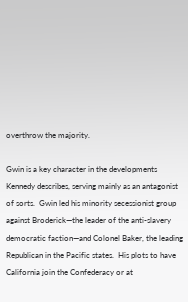overthrow the majority.

Gwin is a key character in the developments Kennedy describes, serving mainly as an antagonist of sorts.  Gwin led his minority secessionist group against Broderick—the leader of the anti-slavery democratic faction—and Colonel Baker, the leading Republican in the Pacific states.  His plots to have California join the Confederacy or at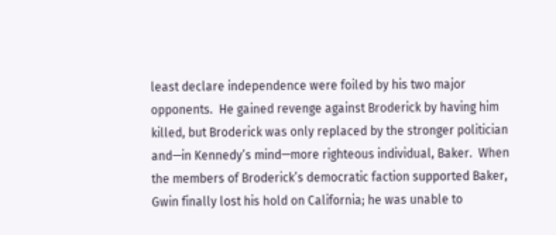least declare independence were foiled by his two major opponents.  He gained revenge against Broderick by having him killed, but Broderick was only replaced by the stronger politician and—in Kennedy’s mind—more righteous individual, Baker.  When the members of Broderick’s democratic faction supported Baker, Gwin finally lost his hold on California; he was unable to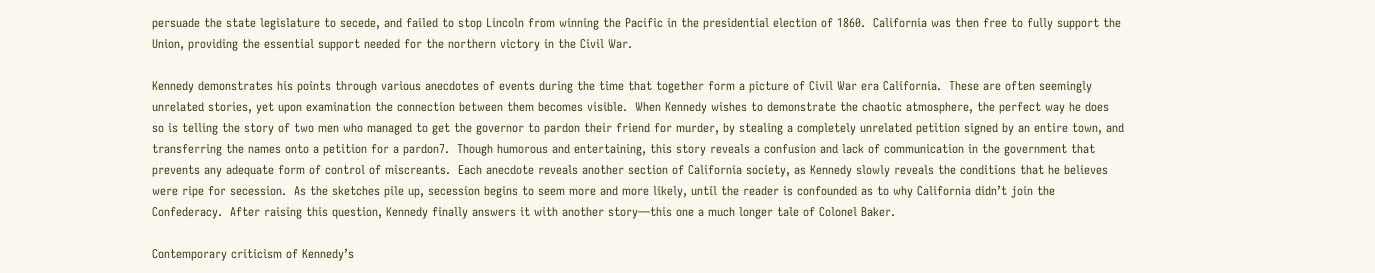persuade the state legislature to secede, and failed to stop Lincoln from winning the Pacific in the presidential election of 1860.  California was then free to fully support the Union, providing the essential support needed for the northern victory in the Civil War.

Kennedy demonstrates his points through various anecdotes of events during the time that together form a picture of Civil War era California.  These are often seemingly unrelated stories, yet upon examination the connection between them becomes visible.  When Kennedy wishes to demonstrate the chaotic atmosphere, the perfect way he does so is telling the story of two men who managed to get the governor to pardon their friend for murder, by stealing a completely unrelated petition signed by an entire town, and transferring the names onto a petition for a pardon7.  Though humorous and entertaining, this story reveals a confusion and lack of communication in the government that prevents any adequate form of control of miscreants.  Each anecdote reveals another section of California society, as Kennedy slowly reveals the conditions that he believes were ripe for secession.  As the sketches pile up, secession begins to seem more and more likely, until the reader is confounded as to why California didn’t join the Confederacy.  After raising this question, Kennedy finally answers it with another story—this one a much longer tale of Colonel Baker.

Contemporary criticism of Kennedy’s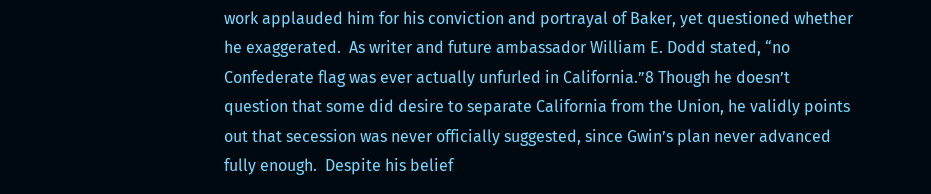work applauded him for his conviction and portrayal of Baker, yet questioned whether he exaggerated.  As writer and future ambassador William E. Dodd stated, “no Confederate flag was ever actually unfurled in California.”8 Though he doesn’t question that some did desire to separate California from the Union, he validly points out that secession was never officially suggested, since Gwin’s plan never advanced fully enough.  Despite his belief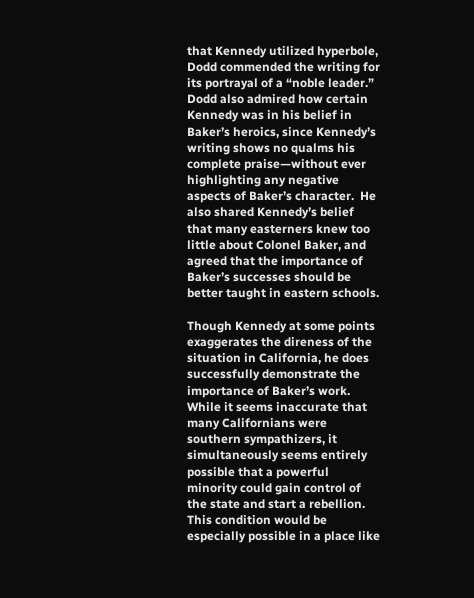that Kennedy utilized hyperbole, Dodd commended the writing for its portrayal of a “noble leader.” Dodd also admired how certain Kennedy was in his belief in Baker’s heroics, since Kennedy’s writing shows no qualms his complete praise—without ever highlighting any negative aspects of Baker’s character.  He also shared Kennedy’s belief that many easterners knew too little about Colonel Baker, and agreed that the importance of Baker’s successes should be better taught in eastern schools.

Though Kennedy at some points exaggerates the direness of the situation in California, he does successfully demonstrate the importance of Baker’s work.  While it seems inaccurate that many Californians were southern sympathizers, it simultaneously seems entirely possible that a powerful minority could gain control of the state and start a rebellion.  This condition would be especially possible in a place like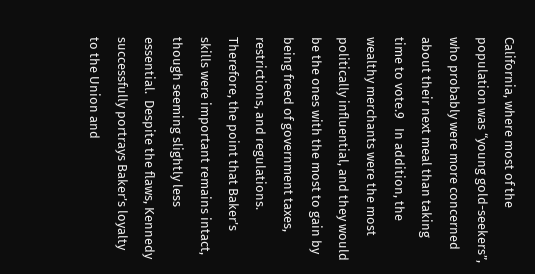California, where most of the population was “young gold-seekers”, who probably were more concerned about their next meal than taking time to vote.9   In addition, the wealthy merchants were the most politically influential, and they would be the ones with the most to gain by being freed of government taxes, restrictions, and regulations.  Therefore, the point that Baker’s skills were important remains intact, though seeming slightly less essential.  Despite the flaws, Kennedy successfully portrays Baker’s loyalty to the Union and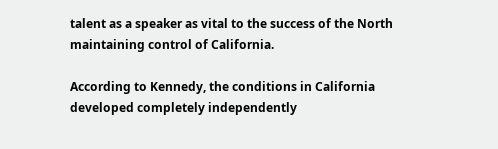talent as a speaker as vital to the success of the North maintaining control of California.

According to Kennedy, the conditions in California developed completely independently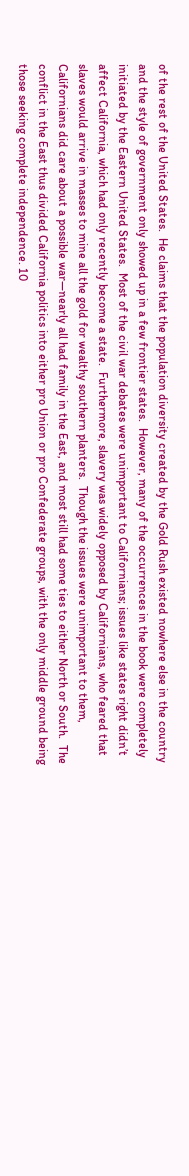of the rest of the United States.  He claims that the population diversity created by the Gold Rush existed nowhere else in the country and the style of government only showed up in a few frontier states.  However, many of the occurrences in the book were completely initiated by the Eastern United States.  Most of the civil war debates were unimportant to Californians; issues like states right didn’t affect California, which had only recently become a state.  Furthermore, slavery was widely opposed by Californians, who feared that slaves would arrive in masses to mine all the gold for wealthy southern planters.  Though the issues were unimportant to them, Californians did care about a possible war—nearly all had family in the East, and most still had some ties to either North or South.  The conflict in the East thus divided California politics into either pro Union or pro Confederate groups, with the only middle ground being those seeking complete independence. 10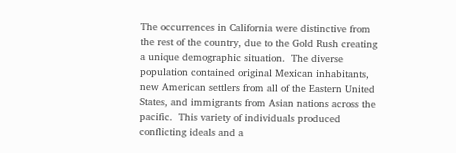The occurrences in California were distinctive from the rest of the country, due to the Gold Rush creating a unique demographic situation.  The diverse population contained original Mexican inhabitants, new American settlers from all of the Eastern United States, and immigrants from Asian nations across the pacific.  This variety of individuals produced conflicting ideals and a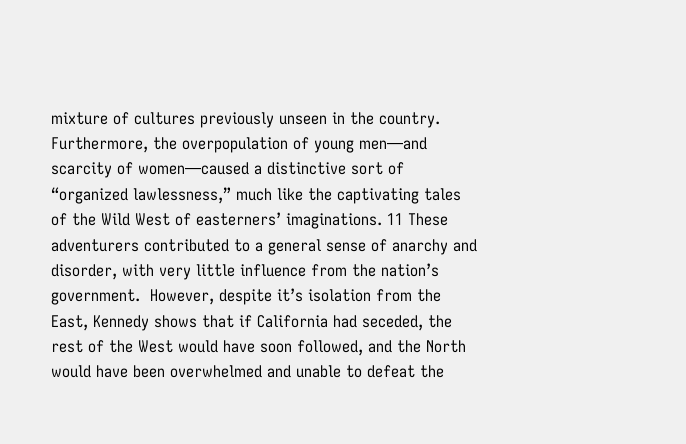mixture of cultures previously unseen in the country. Furthermore, the overpopulation of young men—and scarcity of women—caused a distinctive sort of “organized lawlessness,” much like the captivating tales of the Wild West of easterners’ imaginations. 11 These adventurers contributed to a general sense of anarchy and disorder, with very little influence from the nation’s government.  However, despite it’s isolation from the East, Kennedy shows that if California had seceded, the rest of the West would have soon followed, and the North would have been overwhelmed and unable to defeat the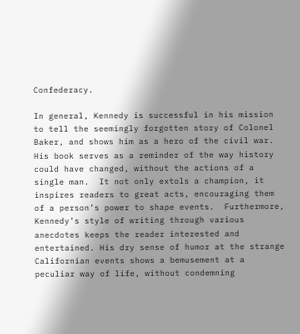Confederacy.

In general, Kennedy is successful in his mission to tell the seemingly forgotten story of Colonel Baker, and shows him as a hero of the civil war.  His book serves as a reminder of the way history could have changed, without the actions of a single man.  It not only extols a champion, it inspires readers to great acts, encouraging them of a person’s power to shape events.  Furthermore, Kennedy’s style of writing through various anecdotes keeps the reader interested and entertained. His dry sense of humor at the strange Californian events shows a bemusement at a peculiar way of life, without condemning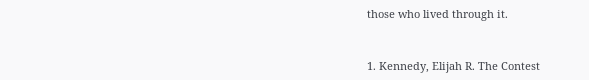those who lived through it.


1. Kennedy, Elijah R. The Contest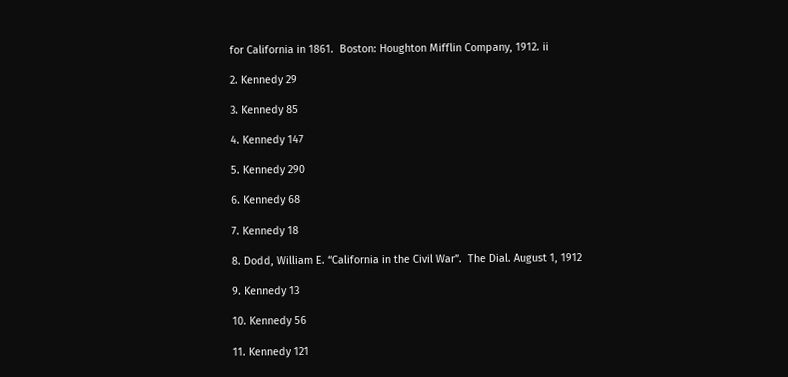for California in 1861.  Boston: Houghton Mifflin Company, 1912. ii

2. Kennedy 29

3. Kennedy 85

4. Kennedy 147

5. Kennedy 290

6. Kennedy 68

7. Kennedy 18

8. Dodd, William E. “California in the Civil War”.  The Dial. August 1, 1912

9. Kennedy 13

10. Kennedy 56

11. Kennedy 121